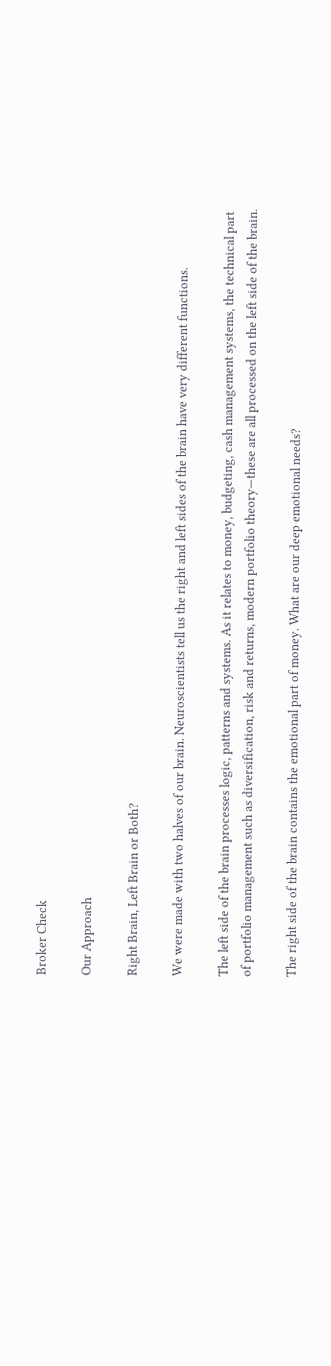Broker Check

Our Approach

Right Brain, Left Brain or Both?

We were made with two halves of our brain. Neuroscientists tell us the right and left sides of the brain have very different functions.

The left side of the brain processes logic, patterns and systems. As it relates to money, budgeting, cash management systems, the technical part of portfolio management such as diversification, risk and returns, modern portfolio theory—these are all processed on the left side of the brain.

The right side of the brain contains the emotional part of money. What are our deep emotional needs?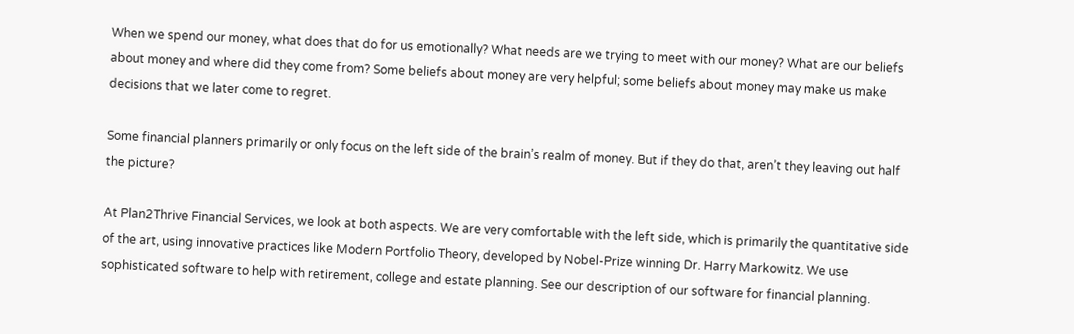When we spend our money, what does that do for us emotionally? What needs are we trying to meet with our money? What are our beliefs about money and where did they come from? Some beliefs about money are very helpful; some beliefs about money may make us make decisions that we later come to regret.

Some financial planners primarily or only focus on the left side of the brain’s realm of money. But if they do that, aren’t they leaving out half the picture?

At Plan2Thrive Financial Services, we look at both aspects. We are very comfortable with the left side, which is primarily the quantitative side of the art, using innovative practices like Modern Portfolio Theory, developed by Nobel-Prize winning Dr. Harry Markowitz. We use sophisticated software to help with retirement, college and estate planning. See our description of our software for financial planning.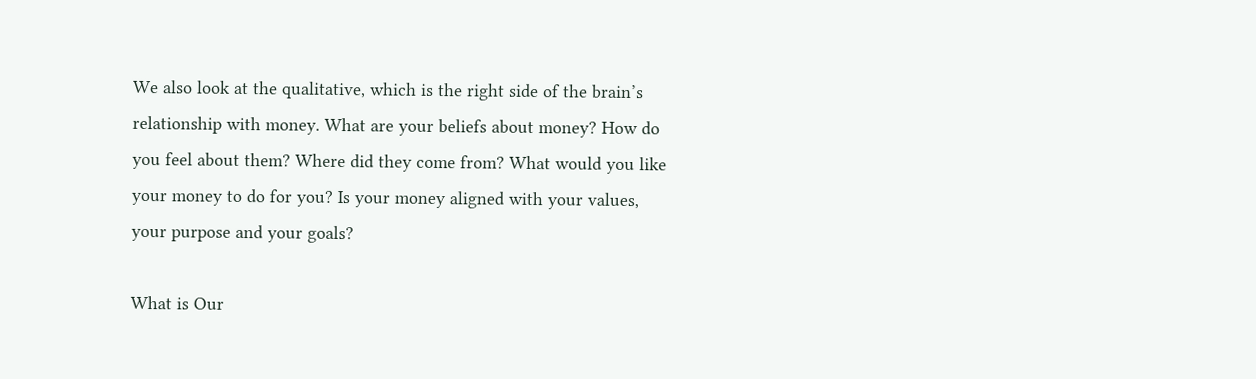We also look at the qualitative, which is the right side of the brain’s relationship with money. What are your beliefs about money? How do you feel about them? Where did they come from? What would you like your money to do for you? Is your money aligned with your values, your purpose and your goals?

What is Our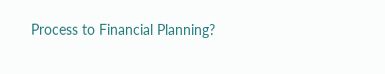Process to Financial Planning?